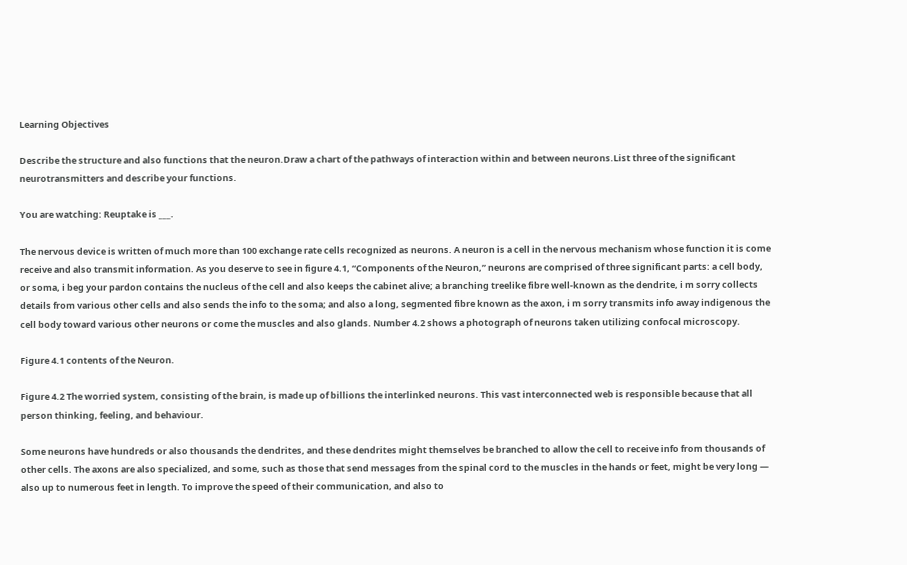Learning Objectives

Describe the structure and also functions that the neuron.Draw a chart of the pathways of interaction within and between neurons.List three of the significant neurotransmitters and describe your functions.

You are watching: Reuptake is ___.

The nervous device is written of much more than 100 exchange rate cells recognized as neurons. A neuron is a cell in the nervous mechanism whose function it is come receive and also transmit information. As you deserve to see in figure 4.1, “Components of the Neuron,” neurons are comprised of three significant parts: a cell body, or soma, i beg your pardon contains the nucleus of the cell and also keeps the cabinet alive; a branching treelike fibre well-known as the dendrite, i m sorry collects details from various other cells and also sends the info to the soma; and also a long, segmented fibre known as the axon, i m sorry transmits info away indigenous the cell body toward various other neurons or come the muscles and also glands. Number 4.2 shows a photograph of neurons taken utilizing confocal microscopy.

Figure 4.1 contents of the Neuron.

Figure 4.2 The worried system, consisting of the brain, is made up of billions the interlinked neurons. This vast interconnected web is responsible because that all person thinking, feeling, and behaviour.

Some neurons have hundreds or also thousands the dendrites, and these dendrites might themselves be branched to allow the cell to receive info from thousands of other cells. The axons are also specialized, and some, such as those that send messages from the spinal cord to the muscles in the hands or feet, might be very long — also up to numerous feet in length. To improve the speed of their communication, and also to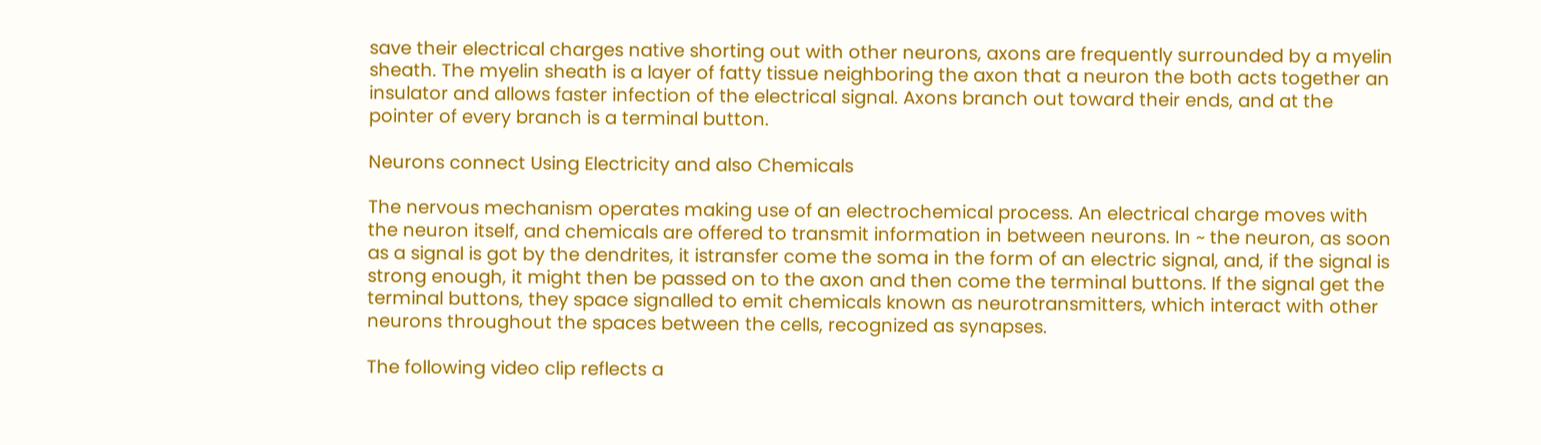save their electrical charges native shorting out with other neurons, axons are frequently surrounded by a myelin sheath. The myelin sheath is a layer of fatty tissue neighboring the axon that a neuron the both acts together an insulator and allows faster infection of the electrical signal. Axons branch out toward their ends, and at the pointer of every branch is a terminal button.

Neurons connect Using Electricity and also Chemicals

The nervous mechanism operates making use of an electrochemical process. An electrical charge moves with the neuron itself, and chemicals are offered to transmit information in between neurons. In ~ the neuron, as soon as a signal is got by the dendrites, it istransfer come the soma in the form of an electric signal, and, if the signal is strong enough, it might then be passed on to the axon and then come the terminal buttons. If the signal get the terminal buttons, they space signalled to emit chemicals known as neurotransmitters, which interact with other neurons throughout the spaces between the cells, recognized as synapses.

The following video clip reflects a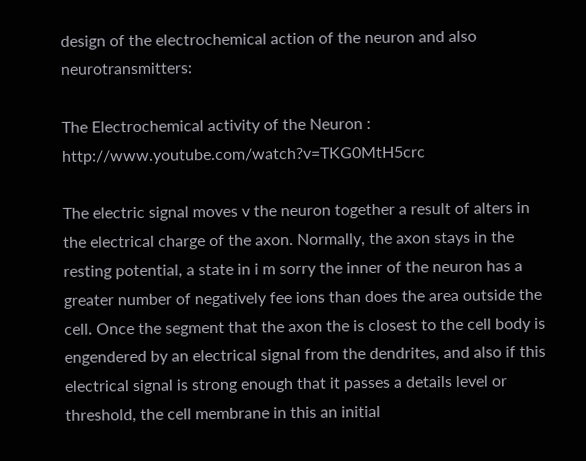design of the electrochemical action of the neuron and also neurotransmitters:

The Electrochemical activity of the Neuron : http://www.youtube.com/watch?v=TKG0MtH5crc

The electric signal moves v the neuron together a result of alters in the electrical charge of the axon. Normally, the axon stays in the resting potential, a state in i m sorry the inner of the neuron has a greater number of negatively fee ions than does the area outside the cell. Once the segment that the axon the is closest to the cell body is engendered by an electrical signal from the dendrites, and also if this electrical signal is strong enough that it passes a details level or threshold, the cell membrane in this an initial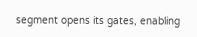segment opens its gates, enabling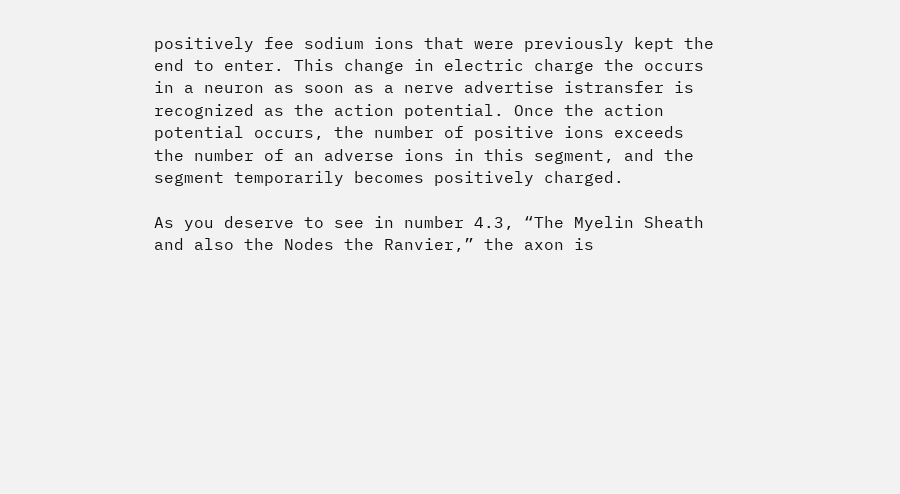positively fee sodium ions that were previously kept the end to enter. This change in electric charge the occurs in a neuron as soon as a nerve advertise istransfer is recognized as the action potential. Once the action potential occurs, the number of positive ions exceeds the number of an adverse ions in this segment, and the segment temporarily becomes positively charged.

As you deserve to see in number 4.3, “The Myelin Sheath and also the Nodes the Ranvier,” the axon is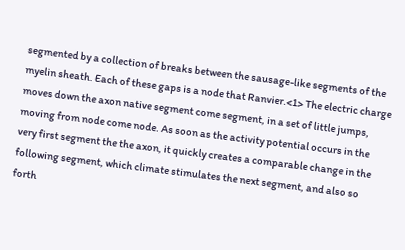segmented by a collection of breaks between the sausage-like segments of the myelin sheath. Each of these gaps is a node that Ranvier.<1> The electric charge moves down the axon native segment come segment, in a set of little jumps, moving from node come node. As soon as the activity potential occurs in the very first segment the the axon, it quickly creates a comparable change in the following segment, which climate stimulates the next segment, and also so forth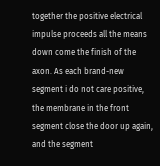together the positive electrical impulse proceeds all the means down come the finish of the axon. As each brand-new segment i do not care positive, the membrane in the front segment close the door up again, and the segment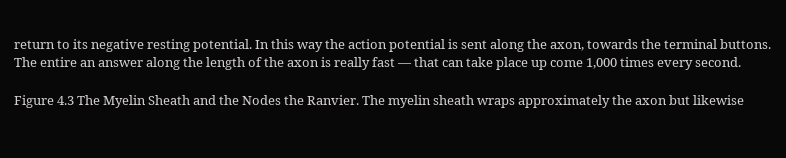return to its negative resting potential. In this way the action potential is sent along the axon, towards the terminal buttons. The entire an answer along the length of the axon is really fast — that can take place up come 1,000 times every second.

Figure 4.3 The Myelin Sheath and the Nodes the Ranvier. The myelin sheath wraps approximately the axon but likewise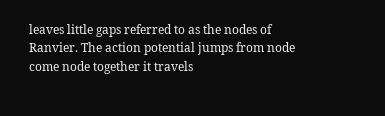leaves little gaps referred to as the nodes of Ranvier. The action potential jumps from node come node together it travels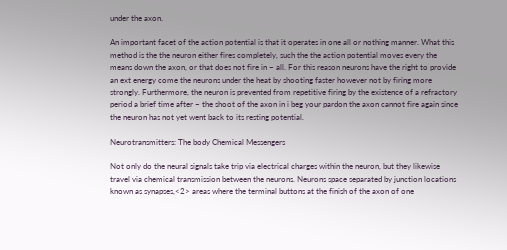under the axon.

An important facet of the action potential is that it operates in one all or nothing manner. What this method is the the neuron either fires completely, such the the action potential moves every the means down the axon, or that does not fire in ~ all. For this reason neurons have the right to provide an ext energy come the neurons under the heat by shooting faster however not by firing more strongly. Furthermore, the neuron is prevented from repetitive firing by the existence of a refractory period a brief time after ~ the shoot of the axon in i beg your pardon the axon cannot fire again since the neuron has not yet went back to its resting potential.

Neurotransmitters: The body Chemical Messengers

Not only do the neural signals take trip via electrical charges within the neuron, but they likewise travel via chemical transmission between the neurons. Neurons space separated by junction locations known as synapses,<2> areas where the terminal buttons at the finish of the axon of one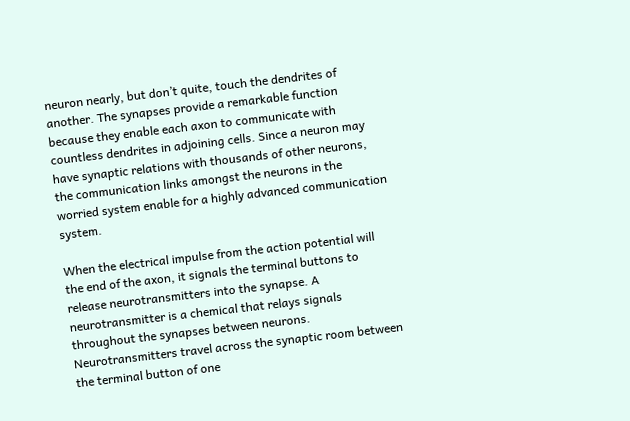neuron nearly, but don’t quite, touch the dendrites of another. The synapses provide a remarkable function because they enable each axon to communicate with countless dendrites in adjoining cells. Since a neuron may have synaptic relations with thousands of other neurons, the communication links amongst the neurons in the worried system enable for a highly advanced communication system.

When the electrical impulse from the action potential will the end of the axon, it signals the terminal buttons to release neurotransmitters into the synapse. A neurotransmitter is a chemical that relays signals throughout the synapses between neurons. Neurotransmitters travel across the synaptic room between the terminal button of one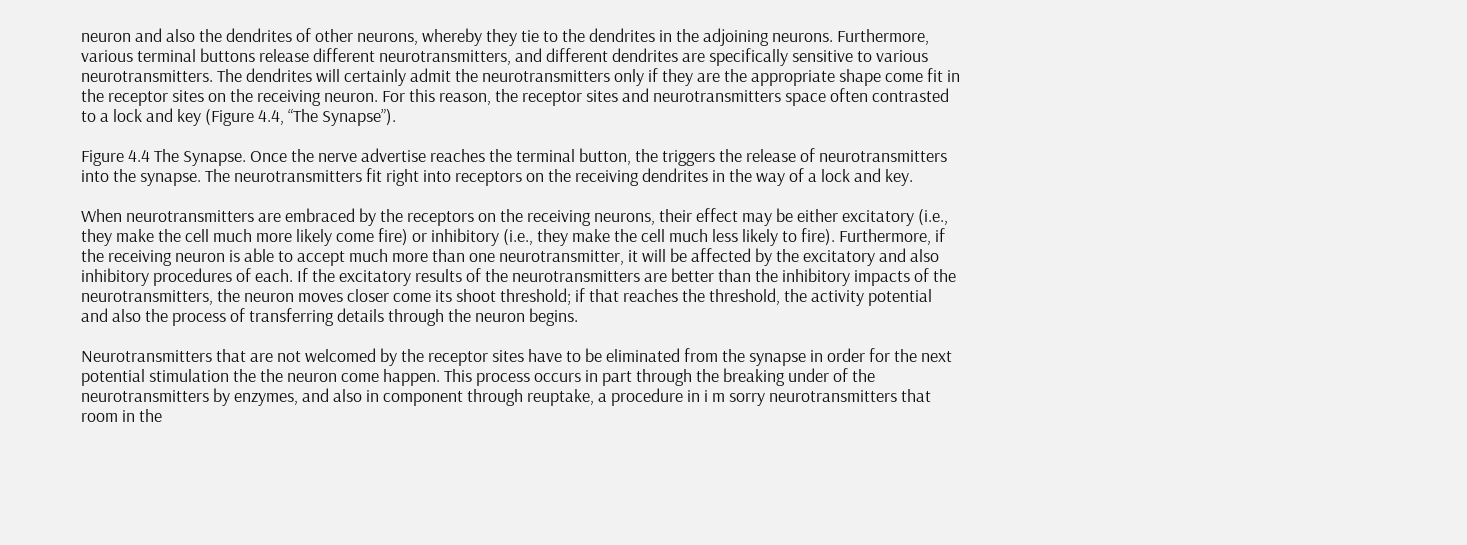neuron and also the dendrites of other neurons, whereby they tie to the dendrites in the adjoining neurons. Furthermore, various terminal buttons release different neurotransmitters, and different dendrites are specifically sensitive to various neurotransmitters. The dendrites will certainly admit the neurotransmitters only if they are the appropriate shape come fit in the receptor sites on the receiving neuron. For this reason, the receptor sites and neurotransmitters space often contrasted to a lock and key (Figure 4.4, “The Synapse”).

Figure 4.4 The Synapse. Once the nerve advertise reaches the terminal button, the triggers the release of neurotransmitters into the synapse. The neurotransmitters fit right into receptors on the receiving dendrites in the way of a lock and key.

When neurotransmitters are embraced by the receptors on the receiving neurons, their effect may be either excitatory (i.e., they make the cell much more likely come fire) or inhibitory (i.e., they make the cell much less likely to fire). Furthermore, if the receiving neuron is able to accept much more than one neurotransmitter, it will be affected by the excitatory and also inhibitory procedures of each. If the excitatory results of the neurotransmitters are better than the inhibitory impacts of the neurotransmitters, the neuron moves closer come its shoot threshold; if that reaches the threshold, the activity potential and also the process of transferring details through the neuron begins.

Neurotransmitters that are not welcomed by the receptor sites have to be eliminated from the synapse in order for the next potential stimulation the the neuron come happen. This process occurs in part through the breaking under of the neurotransmitters by enzymes, and also in component through reuptake, a procedure in i m sorry neurotransmitters that room in the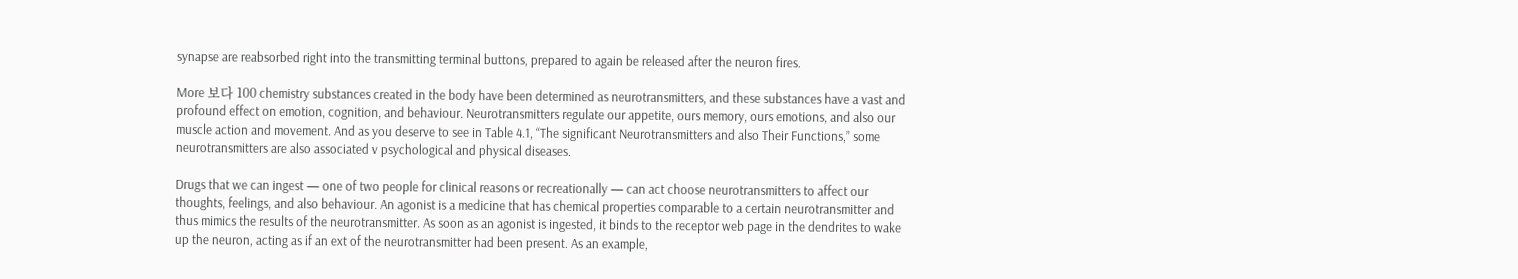synapse are reabsorbed right into the transmitting terminal buttons, prepared to again be released after the neuron fires.

More 보다 100 chemistry substances created in the body have been determined as neurotransmitters, and these substances have a vast and profound effect on emotion, cognition, and behaviour. Neurotransmitters regulate our appetite, ours memory, ours emotions, and also our muscle action and movement. And as you deserve to see in Table 4.1, “The significant Neurotransmitters and also Their Functions,” some neurotransmitters are also associated v psychological and physical diseases.

Drugs that we can ingest — one of two people for clinical reasons or recreationally — can act choose neurotransmitters to affect our thoughts, feelings, and also behaviour. An agonist is a medicine that has chemical properties comparable to a certain neurotransmitter and thus mimics the results of the neurotransmitter. As soon as an agonist is ingested, it binds to the receptor web page in the dendrites to wake up the neuron, acting as if an ext of the neurotransmitter had been present. As an example,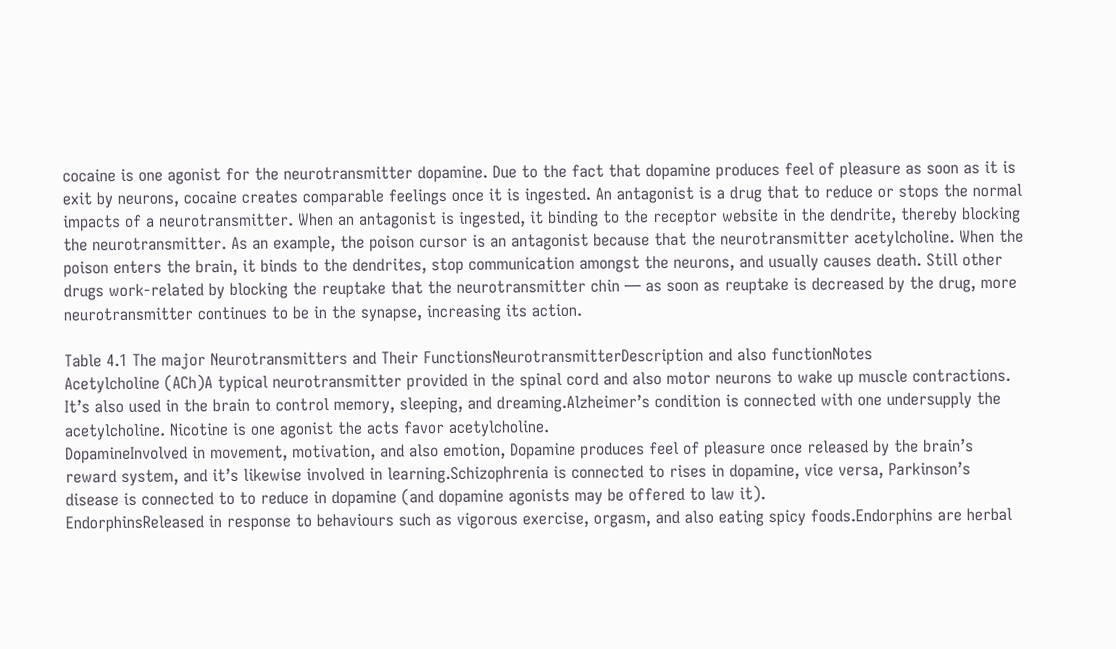cocaine is one agonist for the neurotransmitter dopamine. Due to the fact that dopamine produces feel of pleasure as soon as it is exit by neurons, cocaine creates comparable feelings once it is ingested. An antagonist is a drug that to reduce or stops the normal impacts of a neurotransmitter. When an antagonist is ingested, it binding to the receptor website in the dendrite, thereby blocking the neurotransmitter. As an example, the poison cursor is an antagonist because that the neurotransmitter acetylcholine. When the poison enters the brain, it binds to the dendrites, stop communication amongst the neurons, and usually causes death. Still other drugs work-related by blocking the reuptake that the neurotransmitter chin — as soon as reuptake is decreased by the drug, more neurotransmitter continues to be in the synapse, increasing its action.

Table 4.1 The major Neurotransmitters and Their FunctionsNeurotransmitterDescription and also functionNotes
Acetylcholine (ACh)A typical neurotransmitter provided in the spinal cord and also motor neurons to wake up muscle contractions. It’s also used in the brain to control memory, sleeping, and dreaming.Alzheimer’s condition is connected with one undersupply the acetylcholine. Nicotine is one agonist the acts favor acetylcholine.
DopamineInvolved in movement, motivation, and also emotion, Dopamine produces feel of pleasure once released by the brain’s reward system, and it’s likewise involved in learning.Schizophrenia is connected to rises in dopamine, vice versa, Parkinson’s disease is connected to to reduce in dopamine (and dopamine agonists may be offered to law it).
EndorphinsReleased in response to behaviours such as vigorous exercise, orgasm, and also eating spicy foods.Endorphins are herbal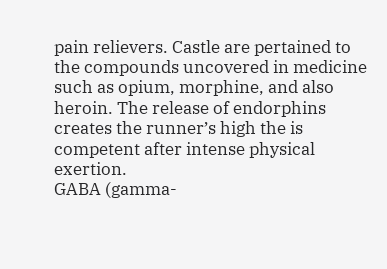pain relievers. Castle are pertained to the compounds uncovered in medicine such as opium, morphine, and also heroin. The release of endorphins creates the runner’s high the is competent after intense physical exertion.
GABA (gamma-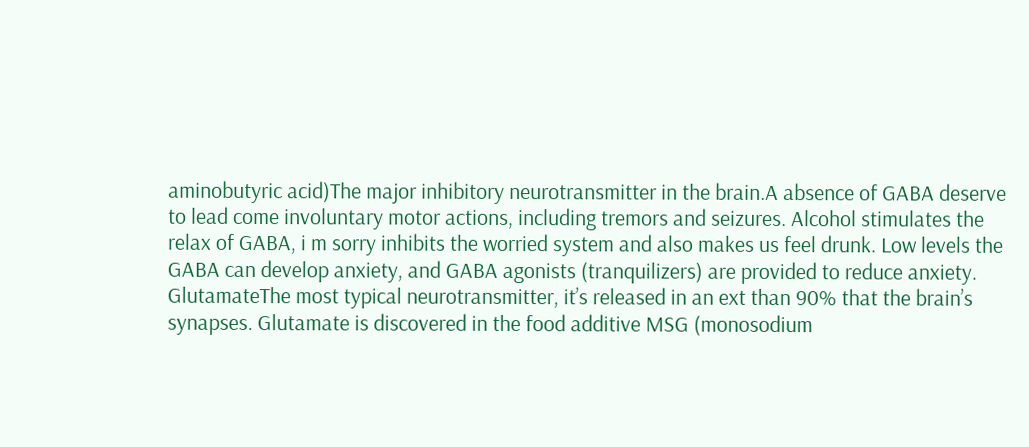aminobutyric acid)The major inhibitory neurotransmitter in the brain.A absence of GABA deserve to lead come involuntary motor actions, including tremors and seizures. Alcohol stimulates the relax of GABA, i m sorry inhibits the worried system and also makes us feel drunk. Low levels the GABA can develop anxiety, and GABA agonists (tranquilizers) are provided to reduce anxiety.
GlutamateThe most typical neurotransmitter, it’s released in an ext than 90% that the brain’s synapses. Glutamate is discovered in the food additive MSG (monosodium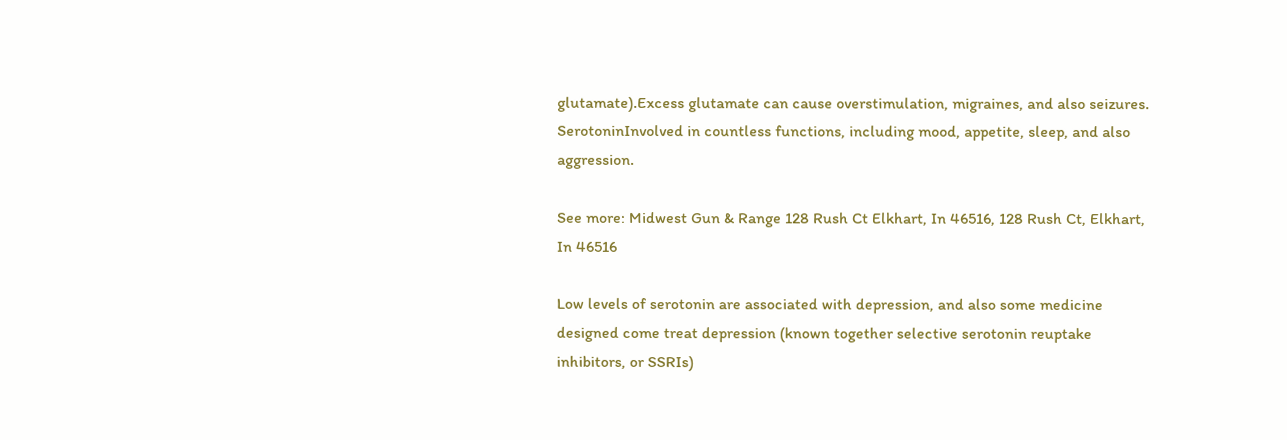glutamate).Excess glutamate can cause overstimulation, migraines, and also seizures.
SerotoninInvolved in countless functions, including mood, appetite, sleep, and also aggression.

See more: Midwest Gun & Range 128 Rush Ct Elkhart, In 46516, 128 Rush Ct, Elkhart, In 46516

Low levels of serotonin are associated with depression, and also some medicine designed come treat depression (known together selective serotonin reuptake inhibitors, or SSRIs)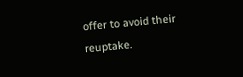offer to avoid their reuptake.